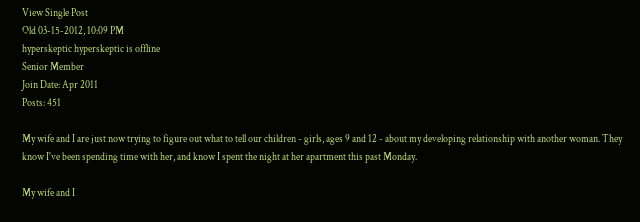View Single Post
Old 03-15-2012, 10:09 PM
hyperskeptic hyperskeptic is offline
Senior Member
Join Date: Apr 2011
Posts: 451

My wife and I are just now trying to figure out what to tell our children - girls, ages 9 and 12 - about my developing relationship with another woman. They know I've been spending time with her, and know I spent the night at her apartment this past Monday.

My wife and I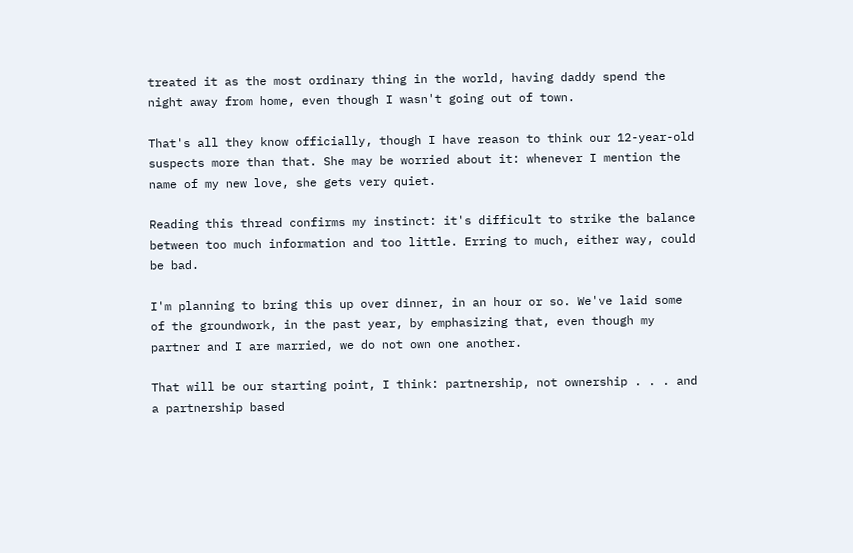treated it as the most ordinary thing in the world, having daddy spend the night away from home, even though I wasn't going out of town.

That's all they know officially, though I have reason to think our 12-year-old suspects more than that. She may be worried about it: whenever I mention the name of my new love, she gets very quiet.

Reading this thread confirms my instinct: it's difficult to strike the balance between too much information and too little. Erring to much, either way, could be bad.

I'm planning to bring this up over dinner, in an hour or so. We've laid some of the groundwork, in the past year, by emphasizing that, even though my partner and I are married, we do not own one another.

That will be our starting point, I think: partnership, not ownership . . . and a partnership based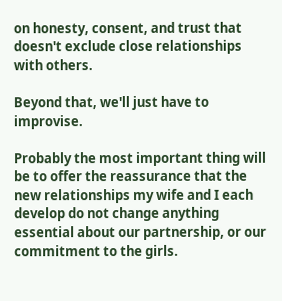on honesty, consent, and trust that doesn't exclude close relationships with others.

Beyond that, we'll just have to improvise.

Probably the most important thing will be to offer the reassurance that the new relationships my wife and I each develop do not change anything essential about our partnership, or our commitment to the girls.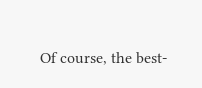Of course, the best-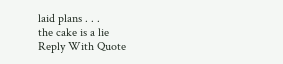laid plans . . .
the cake is a lie
Reply With Quote